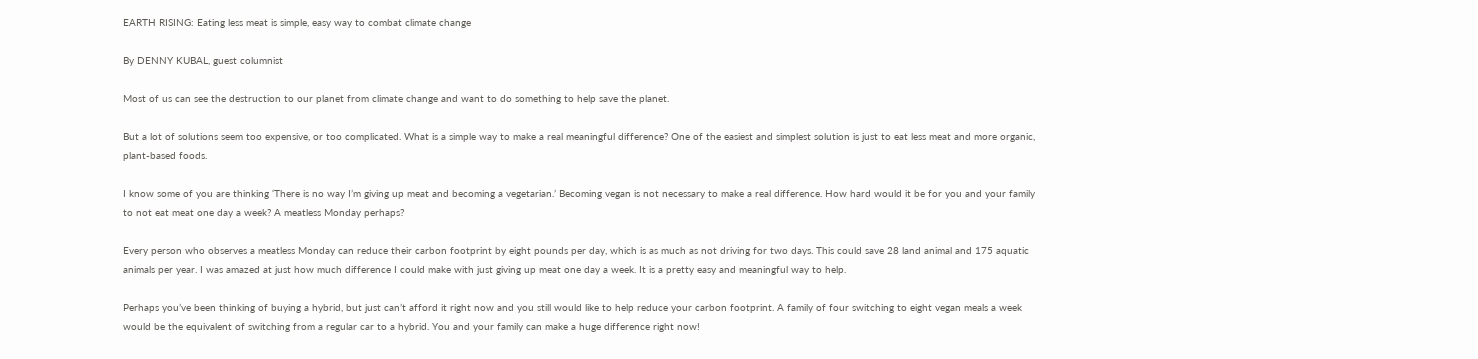EARTH RISING: Eating less meat is simple, easy way to combat climate change

By DENNY KUBAL, guest columnist

Most of us can see the destruction to our planet from climate change and want to do something to help save the planet.

But a lot of solutions seem too expensive, or too complicated. What is a simple way to make a real meaningful difference? One of the easiest and simplest solution is just to eat less meat and more organic, plant-based foods.

I know some of you are thinking ‘There is no way I’m giving up meat and becoming a vegetarian.’ Becoming vegan is not necessary to make a real difference. How hard would it be for you and your family to not eat meat one day a week? A meatless Monday perhaps?

Every person who observes a meatless Monday can reduce their carbon footprint by eight pounds per day, which is as much as not driving for two days. This could save 28 land animal and 175 aquatic animals per year. I was amazed at just how much difference I could make with just giving up meat one day a week. It is a pretty easy and meaningful way to help.

Perhaps you’ve been thinking of buying a hybrid, but just can’t afford it right now and you still would like to help reduce your carbon footprint. A family of four switching to eight vegan meals a week would be the equivalent of switching from a regular car to a hybrid. You and your family can make a huge difference right now!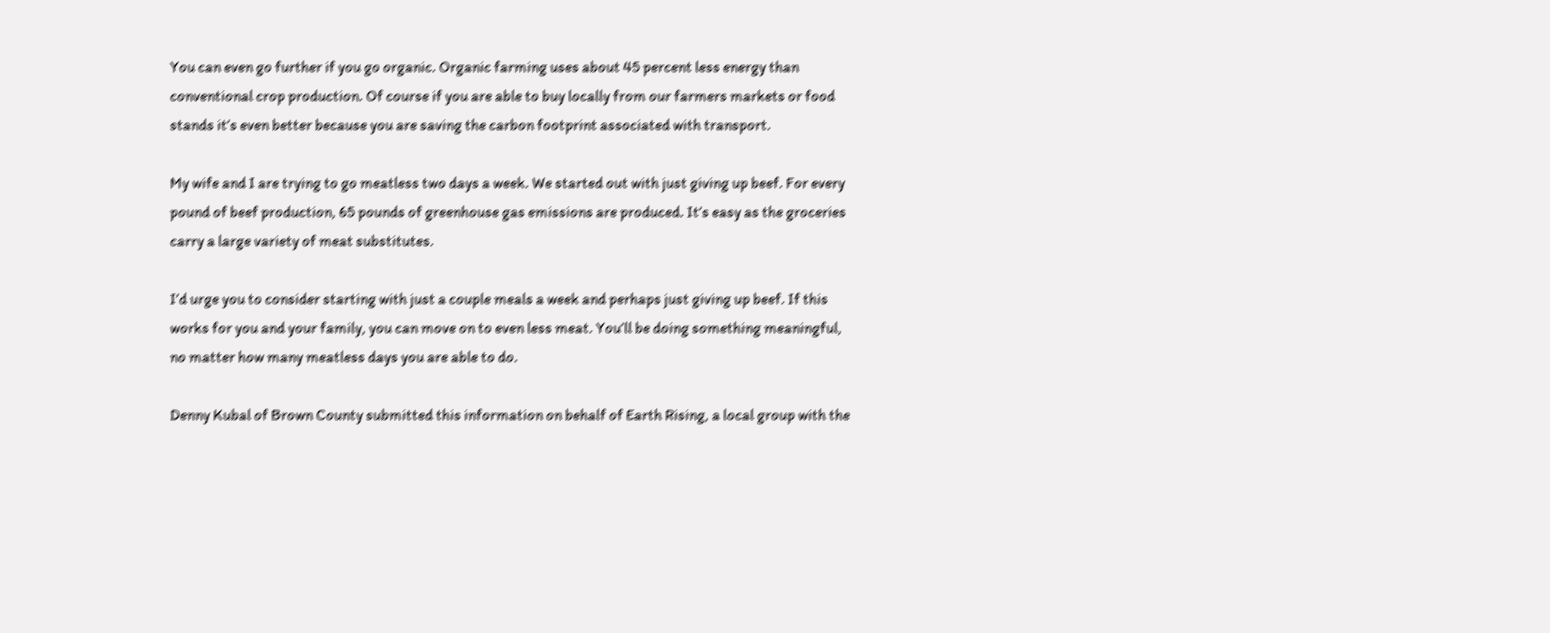You can even go further if you go organic. Organic farming uses about 45 percent less energy than conventional crop production. Of course if you are able to buy locally from our farmers markets or food stands it’s even better because you are saving the carbon footprint associated with transport.

My wife and I are trying to go meatless two days a week. We started out with just giving up beef. For every pound of beef production, 65 pounds of greenhouse gas emissions are produced. It’s easy as the groceries carry a large variety of meat substitutes.

I’d urge you to consider starting with just a couple meals a week and perhaps just giving up beef. If this works for you and your family, you can move on to even less meat. You’ll be doing something meaningful, no matter how many meatless days you are able to do.

Denny Kubal of Brown County submitted this information on behalf of Earth Rising, a local group with the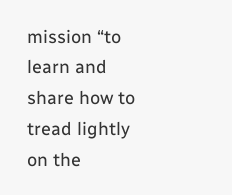mission “to learn and share how to tread lightly on the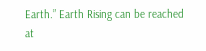Earth.” Earth Rising can be reached at